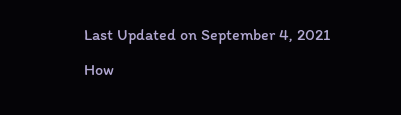Last Updated on September 4, 2021

How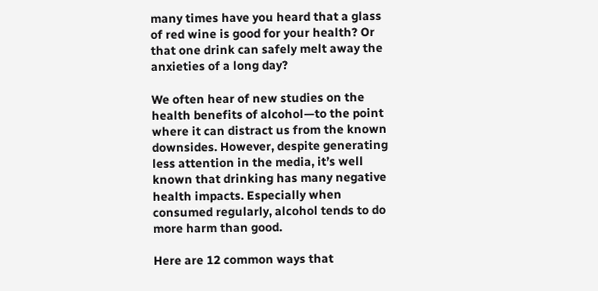many times have you heard that a glass of red wine is good for your health? Or that one drink can safely melt away the anxieties of a long day?

We often hear of new studies on the health benefits of alcohol—to the point where it can distract us from the known downsides. However, despite generating less attention in the media, it’s well known that drinking has many negative health impacts. Especially when consumed regularly, alcohol tends to do more harm than good.

Here are 12 common ways that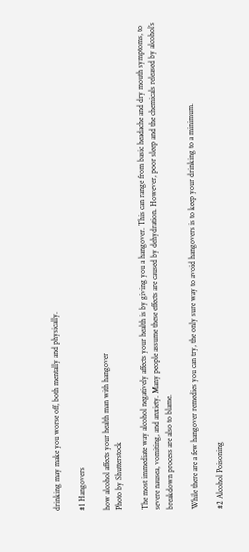drinking may make you worse off, both mentally and physically.

#1 Hangovers

how alcohol affects your health man with hangover
Photo by Shutterstock

The most immediate way alcohol negatively affects your health is by giving you a hangover. This can range from basic headache and dry mouth symptoms, to severe nausea, vomiting, and anxiety. Many people assume these effects are caused by dehydration. However, poor sleep and the chemicals released by alcohol’s breakdown process are also to blame.

While there are a few hangover remedies you can try, the only sure way to avoid hangovers is to keep your drinking to a minimum.

#2 Alcohol Poisoning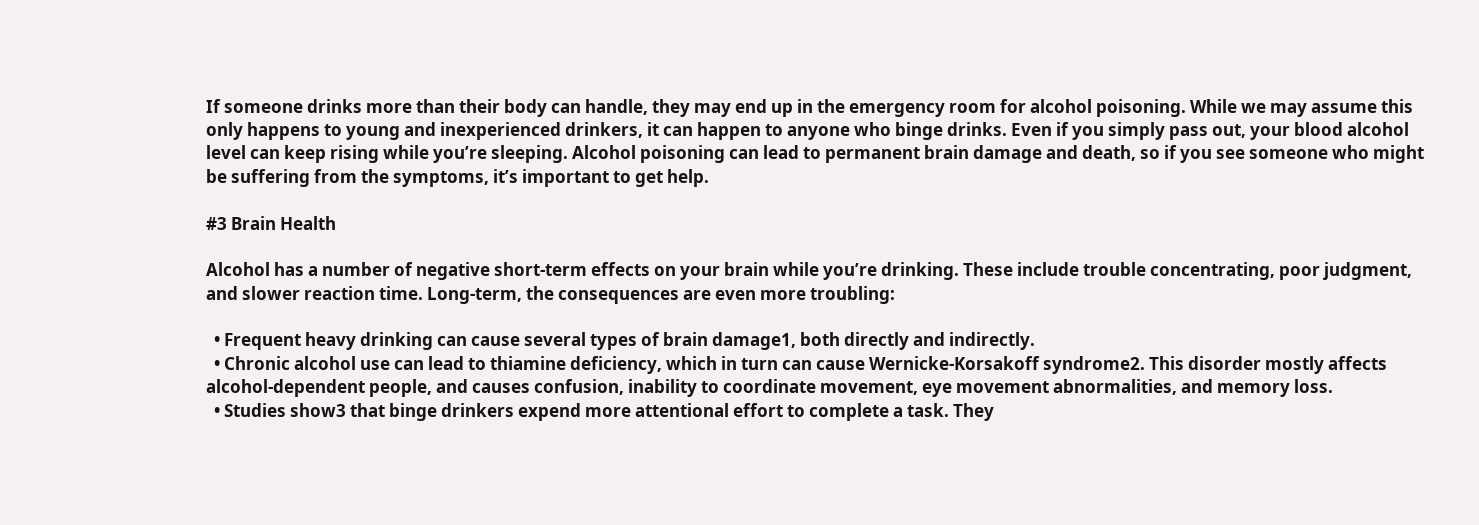If someone drinks more than their body can handle, they may end up in the emergency room for alcohol poisoning. While we may assume this only happens to young and inexperienced drinkers, it can happen to anyone who binge drinks. Even if you simply pass out, your blood alcohol level can keep rising while you’re sleeping. Alcohol poisoning can lead to permanent brain damage and death, so if you see someone who might be suffering from the symptoms, it’s important to get help.

#3 Brain Health

Alcohol has a number of negative short-term effects on your brain while you’re drinking. These include trouble concentrating, poor judgment, and slower reaction time. Long-term, the consequences are even more troubling:

  • Frequent heavy drinking can cause several types of brain damage1, both directly and indirectly.
  • Chronic alcohol use can lead to thiamine deficiency, which in turn can cause Wernicke-Korsakoff syndrome2. This disorder mostly affects alcohol-dependent people, and causes confusion, inability to coordinate movement, eye movement abnormalities, and memory loss.
  • Studies show3 that binge drinkers expend more attentional effort to complete a task. They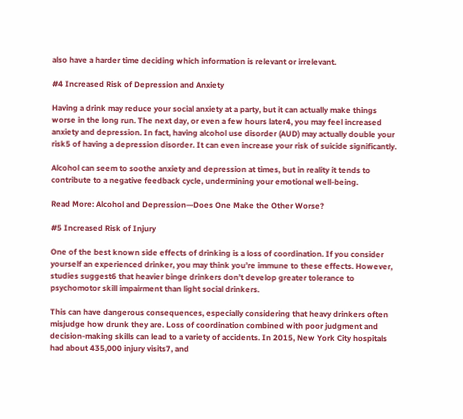also have a harder time deciding which information is relevant or irrelevant.

#4 Increased Risk of Depression and Anxiety

Having a drink may reduce your social anxiety at a party, but it can actually make things worse in the long run. The next day, or even a few hours later4, you may feel increased anxiety and depression. In fact, having alcohol use disorder (AUD) may actually double your risk5 of having a depression disorder. It can even increase your risk of suicide significantly.

Alcohol can seem to soothe anxiety and depression at times, but in reality it tends to contribute to a negative feedback cycle, undermining your emotional well-being.

Read More: Alcohol and Depression—Does One Make the Other Worse?

#5 Increased Risk of Injury

One of the best known side effects of drinking is a loss of coordination. If you consider yourself an experienced drinker, you may think you’re immune to these effects. However, studies suggest6 that heavier binge drinkers don’t develop greater tolerance to psychomotor skill impairment than light social drinkers.

This can have dangerous consequences, especially considering that heavy drinkers often misjudge how drunk they are. Loss of coordination combined with poor judgment and decision-making skills can lead to a variety of accidents. In 2015, New York City hospitals had about 435,000 injury visits7, and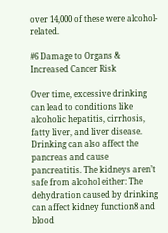over 14,000 of these were alcohol-related.

#6 Damage to Organs & Increased Cancer Risk

Over time, excessive drinking can lead to conditions like alcoholic hepatitis, cirrhosis, fatty liver, and liver disease. Drinking can also affect the pancreas and cause pancreatitis. The kidneys aren’t safe from alcohol either: The dehydration caused by drinking can affect kidney function8 and blood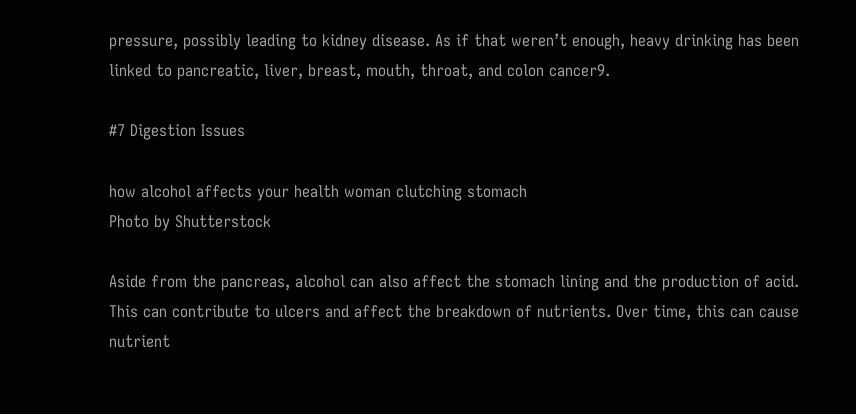pressure, possibly leading to kidney disease. As if that weren’t enough, heavy drinking has been linked to pancreatic, liver, breast, mouth, throat, and colon cancer9.

#7 Digestion Issues

how alcohol affects your health woman clutching stomach
Photo by Shutterstock

Aside from the pancreas, alcohol can also affect the stomach lining and the production of acid. This can contribute to ulcers and affect the breakdown of nutrients. Over time, this can cause nutrient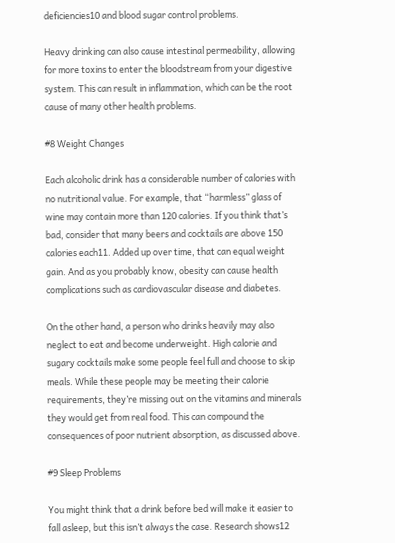deficiencies10 and blood sugar control problems.

Heavy drinking can also cause intestinal permeability, allowing for more toxins to enter the bloodstream from your digestive system. This can result in inflammation, which can be the root cause of many other health problems.

#8 Weight Changes

Each alcoholic drink has a considerable number of calories with no nutritional value. For example, that “harmless” glass of wine may contain more than 120 calories. If you think that’s bad, consider that many beers and cocktails are above 150 calories each11. Added up over time, that can equal weight gain. And as you probably know, obesity can cause health complications such as cardiovascular disease and diabetes.

On the other hand, a person who drinks heavily may also neglect to eat and become underweight. High calorie and sugary cocktails make some people feel full and choose to skip meals. While these people may be meeting their calorie requirements, they’re missing out on the vitamins and minerals they would get from real food. This can compound the consequences of poor nutrient absorption, as discussed above.

#9 Sleep Problems

You might think that a drink before bed will make it easier to fall asleep, but this isn’t always the case. Research shows12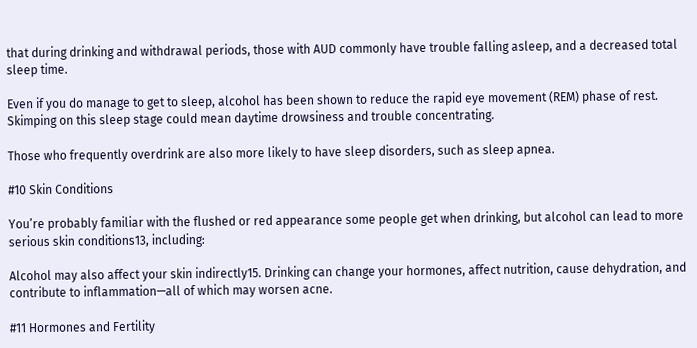that during drinking and withdrawal periods, those with AUD commonly have trouble falling asleep, and a decreased total sleep time.

Even if you do manage to get to sleep, alcohol has been shown to reduce the rapid eye movement (REM) phase of rest. Skimping on this sleep stage could mean daytime drowsiness and trouble concentrating.

Those who frequently overdrink are also more likely to have sleep disorders, such as sleep apnea.

#10 Skin Conditions

You’re probably familiar with the flushed or red appearance some people get when drinking, but alcohol can lead to more serious skin conditions13, including:

Alcohol may also affect your skin indirectly15. Drinking can change your hormones, affect nutrition, cause dehydration, and contribute to inflammation—all of which may worsen acne.

#11 Hormones and Fertility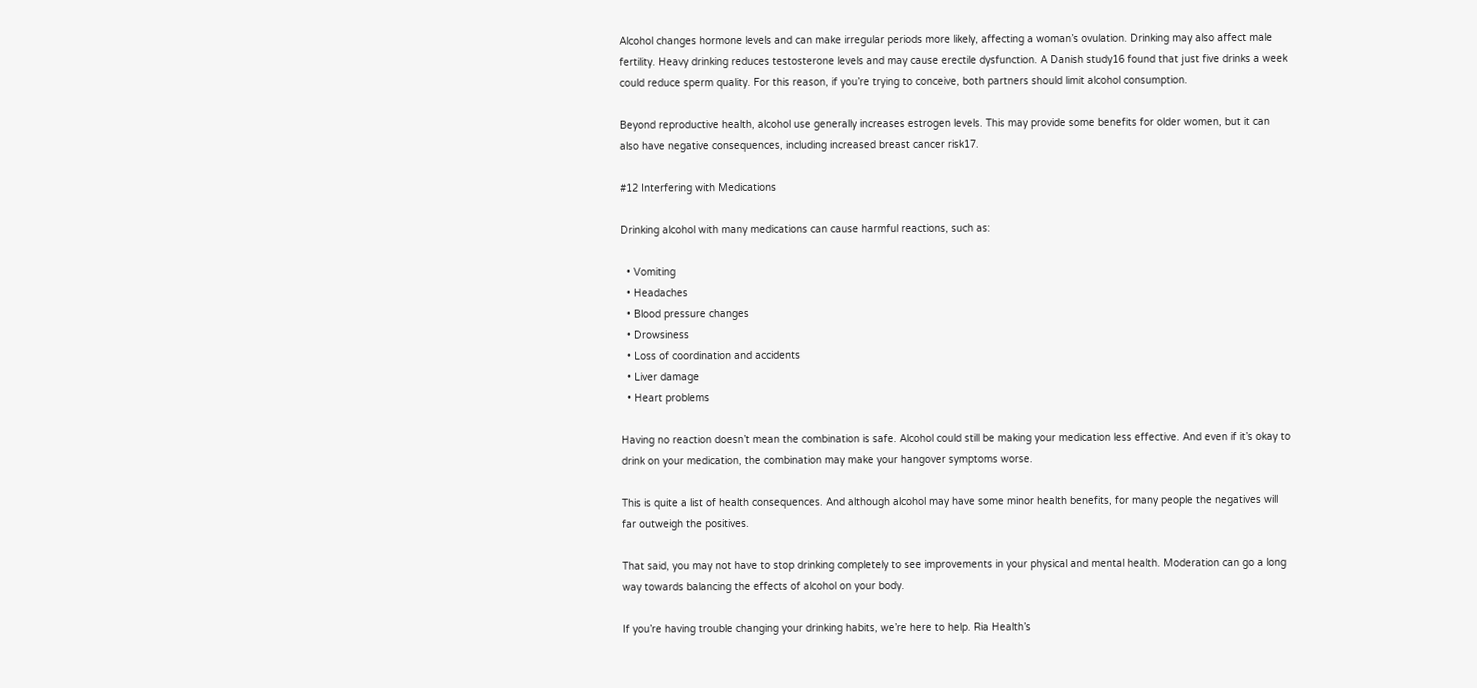Alcohol changes hormone levels and can make irregular periods more likely, affecting a woman’s ovulation. Drinking may also affect male fertility. Heavy drinking reduces testosterone levels and may cause erectile dysfunction. A Danish study16 found that just five drinks a week could reduce sperm quality. For this reason, if you’re trying to conceive, both partners should limit alcohol consumption.

Beyond reproductive health, alcohol use generally increases estrogen levels. This may provide some benefits for older women, but it can also have negative consequences, including increased breast cancer risk17.

#12 Interfering with Medications

Drinking alcohol with many medications can cause harmful reactions, such as:

  • Vomiting
  • Headaches
  • Blood pressure changes
  • Drowsiness
  • Loss of coordination and accidents
  • Liver damage
  • Heart problems

Having no reaction doesn’t mean the combination is safe. Alcohol could still be making your medication less effective. And even if it’s okay to drink on your medication, the combination may make your hangover symptoms worse.

This is quite a list of health consequences. And although alcohol may have some minor health benefits, for many people the negatives will far outweigh the positives.

That said, you may not have to stop drinking completely to see improvements in your physical and mental health. Moderation can go a long way towards balancing the effects of alcohol on your body.

If you’re having trouble changing your drinking habits, we’re here to help. Ria Health’s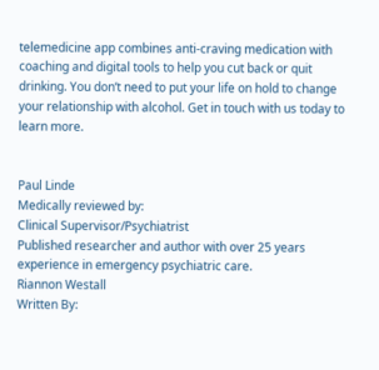telemedicine app combines anti-craving medication with coaching and digital tools to help you cut back or quit drinking. You don’t need to put your life on hold to change your relationship with alcohol. Get in touch with us today to learn more.


Paul Linde
Medically reviewed by:
Clinical Supervisor/Psychiatrist
Published researcher and author with over 25 years experience in emergency psychiatric care.
Riannon Westall
Written By: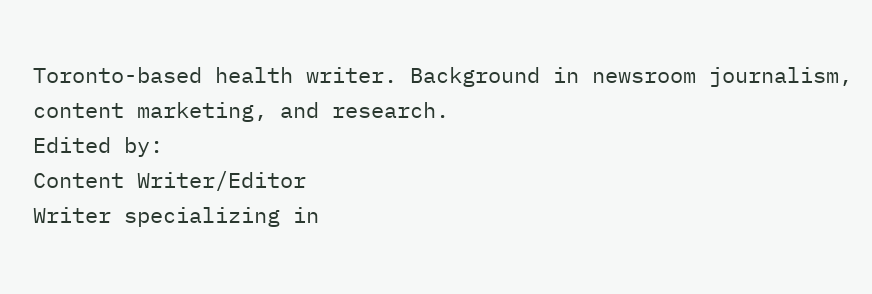Toronto-based health writer. Background in newsroom journalism, content marketing, and research.
Edited by:
Content Writer/Editor
Writer specializing in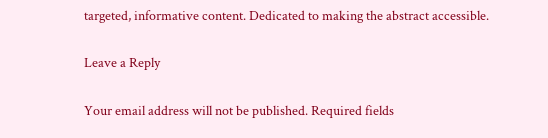targeted, informative content. Dedicated to making the abstract accessible.

Leave a Reply

Your email address will not be published. Required fields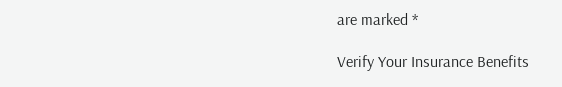are marked *

Verify Your Insurance Benefits